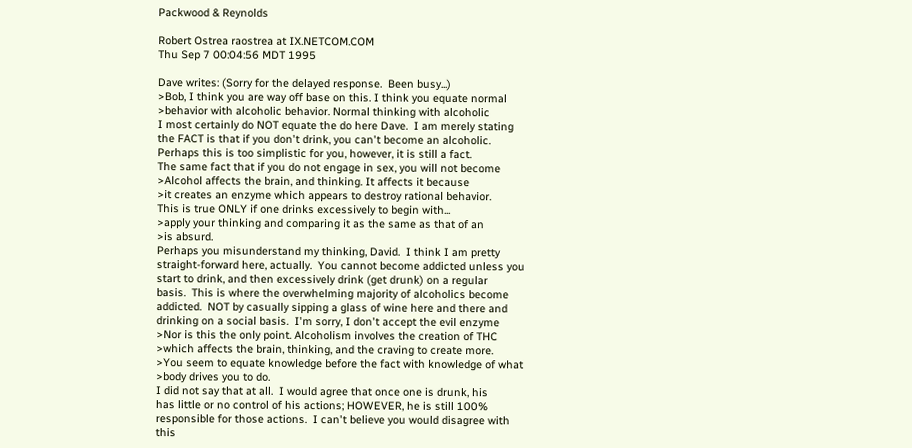Packwood & Reynolds

Robert Ostrea raostrea at IX.NETCOM.COM
Thu Sep 7 00:04:56 MDT 1995

Dave writes: (Sorry for the delayed response.  Been busy...)
>Bob, I think you are way off base on this. I think you equate normal
>behavior with alcoholic behavior. Normal thinking with alcoholic
I most certainly do NOT equate the do here Dave.  I am merely stating
the FACT is that if you don't drink, you can't become an alcoholic.
Perhaps this is too simplistic for you, however, it is still a fact.
The same fact that if you do not engage in sex, you will not become
>Alcohol affects the brain, and thinking. It affects it because
>it creates an enzyme which appears to destroy rational behavior.
This is true ONLY if one drinks excessively to begin with...
>apply your thinking and comparing it as the same as that of an
>is absurd.
Perhaps you misunderstand my thinking, David.  I think I am pretty
straight-forward here, actually.  You cannot become addicted unless you
start to drink, and then excessively drink (get drunk) on a regular
basis.  This is where the overwhelming majority of alcoholics become
addicted.  NOT by casually sipping a glass of wine here and there and
drinking on a social basis.  I'm sorry, I don't accept the evil enzyme
>Nor is this the only point. Alcoholism involves the creation of THC
>which affects the brain, thinking, and the craving to create more.
>You seem to equate knowledge before the fact with knowledge of what
>body drives you to do.
I did not say that at all.  I would agree that once one is drunk, his
has little or no control of his actions; HOWEVER, he is still 100%
responsible for those actions.  I can't believe you would disagree with
this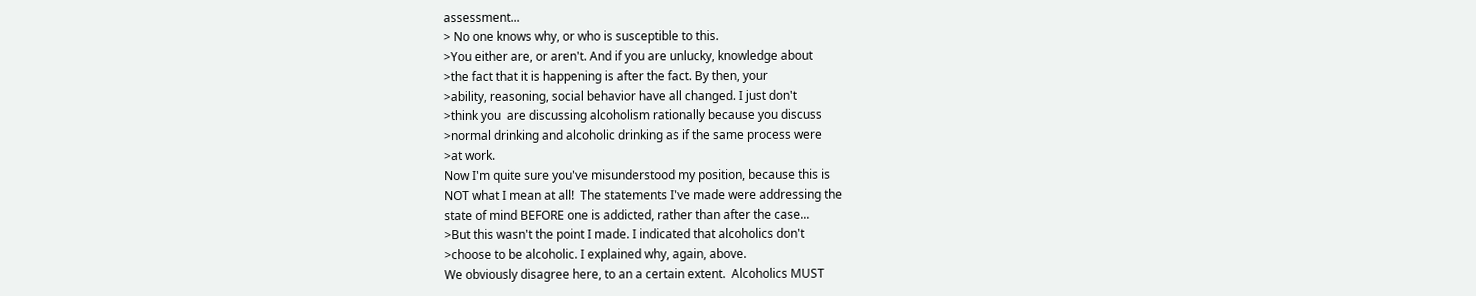assessment...
> No one knows why, or who is susceptible to this.
>You either are, or aren't. And if you are unlucky, knowledge about
>the fact that it is happening is after the fact. By then, your
>ability, reasoning, social behavior have all changed. I just don't
>think you  are discussing alcoholism rationally because you discuss
>normal drinking and alcoholic drinking as if the same process were
>at work.
Now I'm quite sure you've misunderstood my position, because this is
NOT what I mean at all!  The statements I've made were addressing the
state of mind BEFORE one is addicted, rather than after the case...
>But this wasn't the point I made. I indicated that alcoholics don't
>choose to be alcoholic. I explained why, again, above.
We obviously disagree here, to an a certain extent.  Alcoholics MUST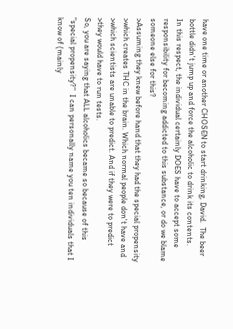have one time or another CHOSEN to start drinking, David.  The beer
bottle didn't jump up and force the alcoholic to drink its contents.
In this respect, the individual certainly DOES have to accept some
responsibility for becoming addicted to this substance, or do we blame
someone else for this?
>Assuming they knew before hand that they had the special propensity
>which creates THC in the brain. Which normal people don't have and
>which scientists are unable to predict. And if they were to predict
>they would have to run tests.
So, you are saying that ALL alcoholics became so because of this
"special propensity?"  I can personally name you ten individuals that I
know of (mainly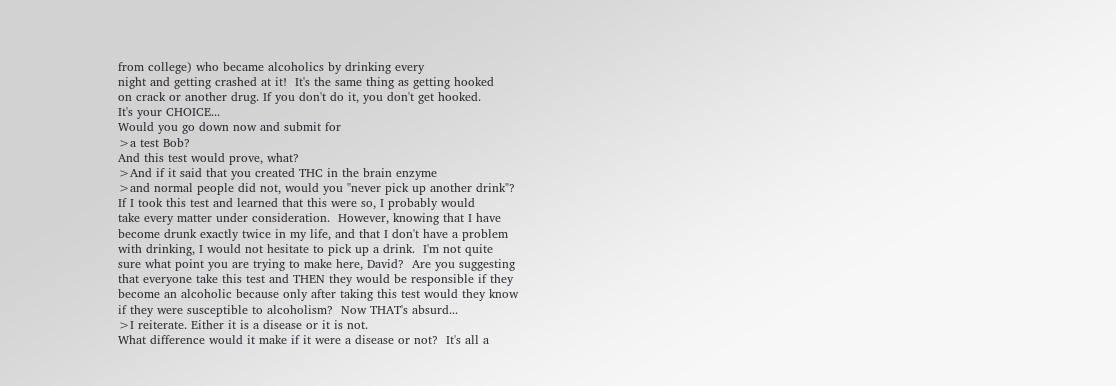from college) who became alcoholics by drinking every
night and getting crashed at it!  It's the same thing as getting hooked
on crack or another drug. If you don't do it, you don't get hooked.
It's your CHOICE...
Would you go down now and submit for
>a test Bob?
And this test would prove, what?
>And if it said that you created THC in the brain enzyme
>and normal people did not, would you "never pick up another drink"?
If I took this test and learned that this were so, I probably would
take every matter under consideration.  However, knowing that I have
become drunk exactly twice in my life, and that I don't have a problem
with drinking, I would not hesitate to pick up a drink.  I'm not quite
sure what point you are trying to make here, David?  Are you suggesting
that everyone take this test and THEN they would be responsible if they
become an alcoholic because only after taking this test would they know
if they were susceptible to alcoholism?  Now THAT's absurd...
>I reiterate. Either it is a disease or it is not.
What difference would it make if it were a disease or not?  It's all a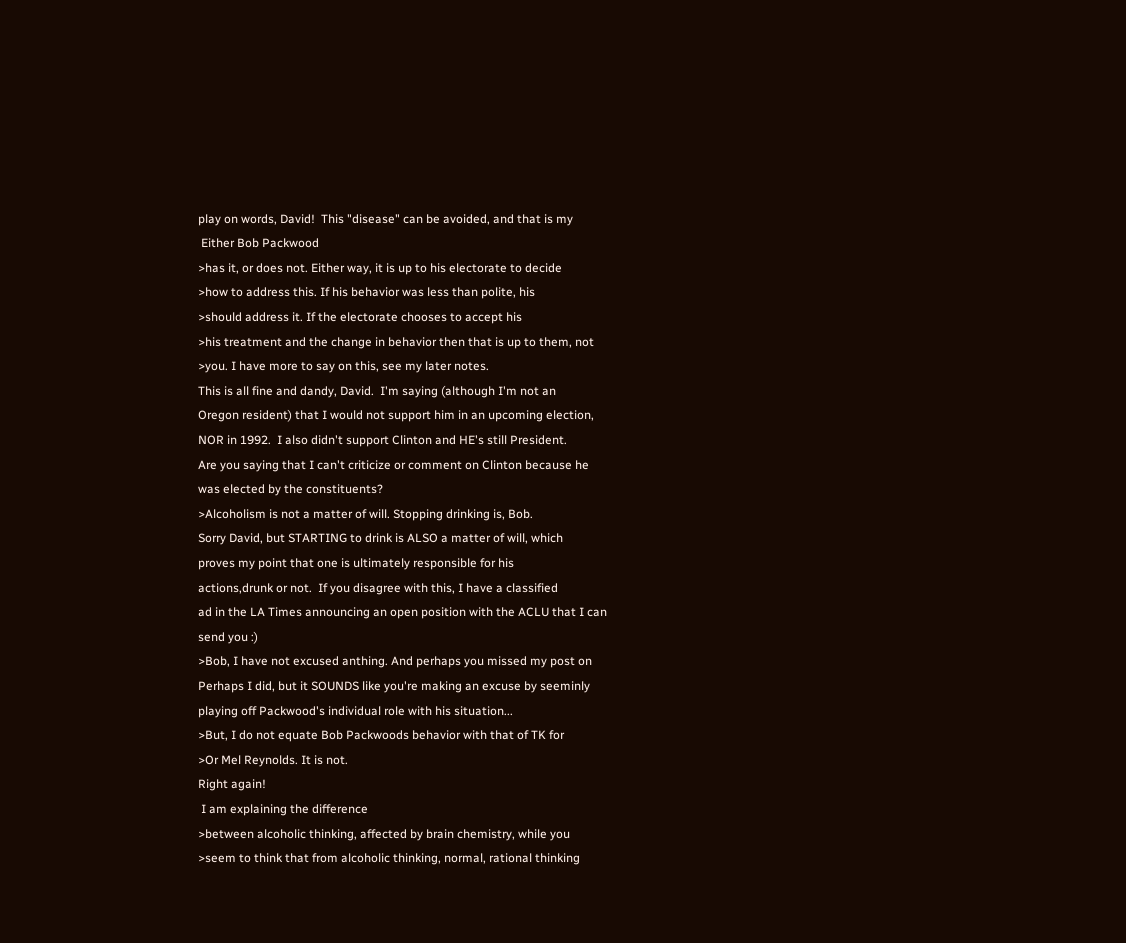play on words, David!  This "disease" can be avoided, and that is my
 Either Bob Packwood
>has it, or does not. Either way, it is up to his electorate to decide
>how to address this. If his behavior was less than polite, his
>should address it. If the electorate chooses to accept his
>his treatment and the change in behavior then that is up to them, not
>you. I have more to say on this, see my later notes.
This is all fine and dandy, David.  I'm saying (although I'm not an
Oregon resident) that I would not support him in an upcoming election,
NOR in 1992.  I also didn't support Clinton and HE's still President.
Are you saying that I can't criticize or comment on Clinton because he
was elected by the constituents?
>Alcoholism is not a matter of will. Stopping drinking is, Bob.
Sorry David, but STARTING to drink is ALSO a matter of will, which
proves my point that one is ultimately responsible for his
actions,drunk or not.  If you disagree with this, I have a classified
ad in the LA Times announcing an open position with the ACLU that I can
send you :)
>Bob, I have not excused anthing. And perhaps you missed my post on
Perhaps I did, but it SOUNDS like you're making an excuse by seeminly
playing off Packwood's individual role with his situation...
>But, I do not equate Bob Packwoods behavior with that of TK for
>Or Mel Reynolds. It is not.
Right again!
 I am explaining the difference
>between alcoholic thinking, affected by brain chemistry, while you
>seem to think that from alcoholic thinking, normal, rational thinking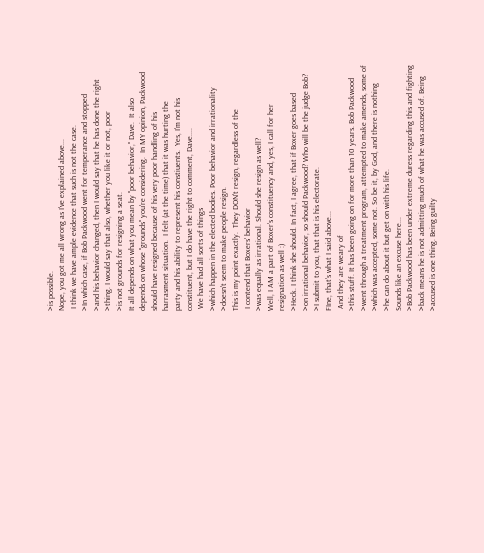>is possible.
Nope, you got me all wrong as I've explained above...
 I think we have ample evidence that such is not the case.
>In which case, if Bob Packwood went for temperance and stopped
>and his behavior changed, then I would say that he has done the right
>thing. I would say that also, whether you like it or not, poor
>is not grounds for resigning a seat.
It all depends on what you mean by "poor behavior," Dave.  It also
depends on whose "grounds" you're considering.  In MY opinion, Packwood
should have resigned because of his very poor handling of his
harrasment situation.  I felt (at the time) that it was hurting the
party and his ability to represent his constiuents.  Yes, I'm not his
constituent, but I do have the right to comment, Dave....
 We have had all sorts of things
>which happen in the elected bodies. Poor behavior and irrationality
>doesn't seem to make people resign.
This is my point exactly.  They DON't resign, regardless of the
 I contend that Boxers' behavior
>was equally as irrational. Should she resign as well?
Well, I AM a part of Boxer's constituency and, yes, I call for her
resignation as well :)
>Heck. I think she should. In fact, I agree, that if Boxer goes based
>on irrational behavior, so should Packwood? Who will be the judge Bob?
>I submit to you, that that is his electorate.
FIne, that's what I said above...
 And they are weary of
>this stuff. It has been going on for more than 10 years. Bob Packwood
>went through a treatment program, attempted to make amends, some of
>which was accepted, some not. So be it, by God, and there is nothing
>he can do about it but get on with his life.
Sounds like an excuse here...
>Bob Packwood has been under extreme duress regarding this and fighting
>back means he is not admitting much of what he was accused of. Being
>accused is one thing. Being guilty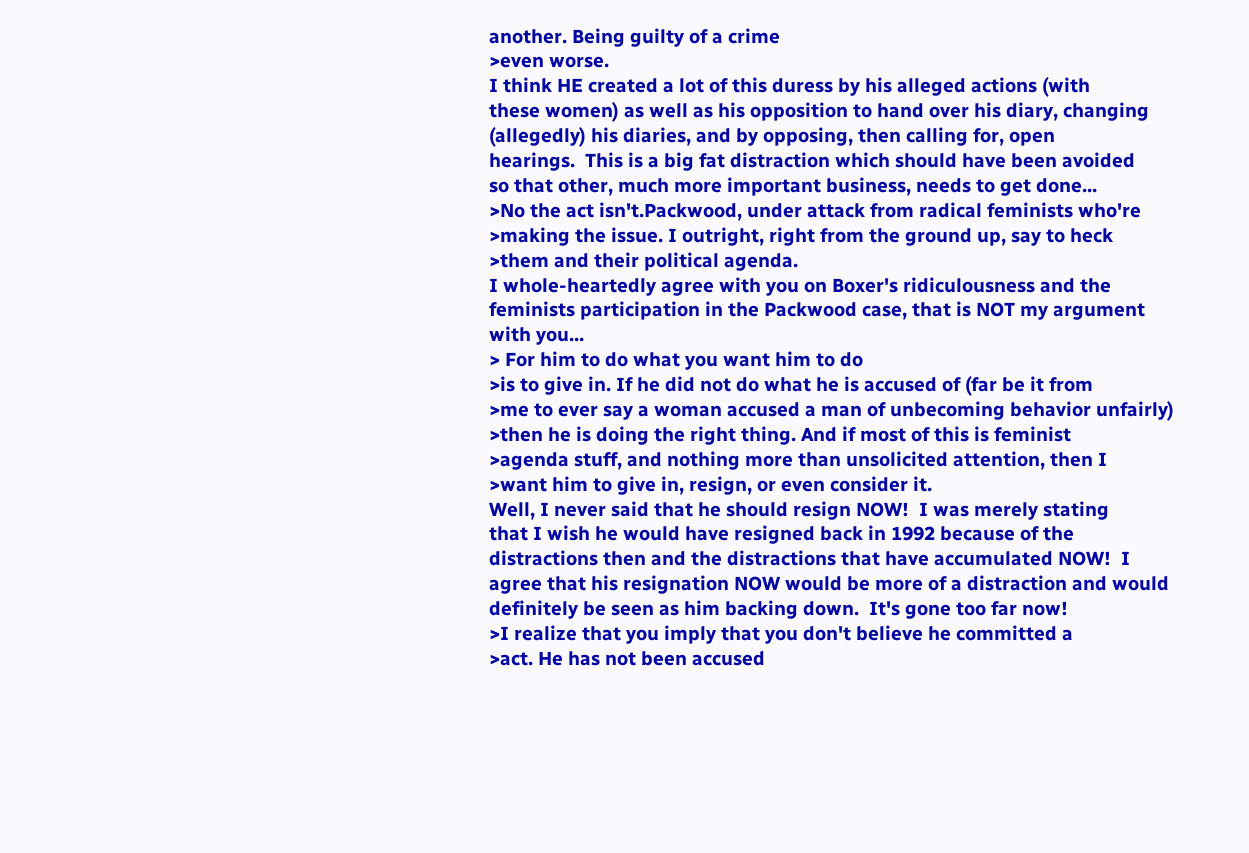another. Being guilty of a crime
>even worse.
I think HE created a lot of this duress by his alleged actions (with
these women) as well as his opposition to hand over his diary, changing
(allegedly) his diaries, and by opposing, then calling for, open
hearings.  This is a big fat distraction which should have been avoided
so that other, much more important business, needs to get done...
>No the act isn't.Packwood, under attack from radical feminists who're
>making the issue. I outright, right from the ground up, say to heck
>them and their political agenda.
I whole-heartedly agree with you on Boxer's ridiculousness and the
feminists participation in the Packwood case, that is NOT my argument
with you...
> For him to do what you want him to do
>is to give in. If he did not do what he is accused of (far be it from
>me to ever say a woman accused a man of unbecoming behavior unfairly)
>then he is doing the right thing. And if most of this is feminist
>agenda stuff, and nothing more than unsolicited attention, then I
>want him to give in, resign, or even consider it.
Well, I never said that he should resign NOW!  I was merely stating
that I wish he would have resigned back in 1992 because of the
distractions then and the distractions that have accumulated NOW!  I
agree that his resignation NOW would be more of a distraction and would
definitely be seen as him backing down.  It's gone too far now!
>I realize that you imply that you don't believe he committed a
>act. He has not been accused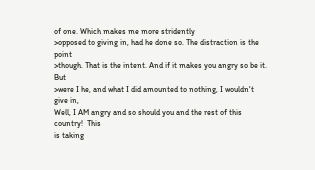of one. Which makes me more stridently
>opposed to giving in, had he done so. The distraction is the point
>though. That is the intent. And if it makes you angry so be it. But
>were I he, and what I did amounted to nothing, I wouldn't give in,
Well, I AM angry and so should you and the rest of this country!  This
is taking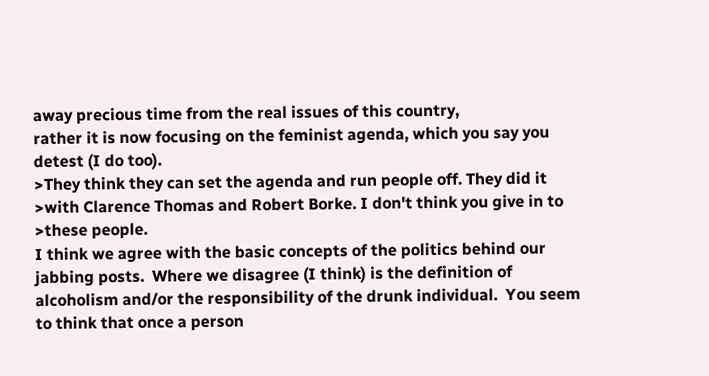away precious time from the real issues of this country,
rather it is now focusing on the feminist agenda, which you say you
detest (I do too).
>They think they can set the agenda and run people off. They did it
>with Clarence Thomas and Robert Borke. I don't think you give in to
>these people.
I think we agree with the basic concepts of the politics behind our
jabbing posts.  Where we disagree (I think) is the definition of
alcoholism and/or the responsibility of the drunk individual.  You seem
to think that once a person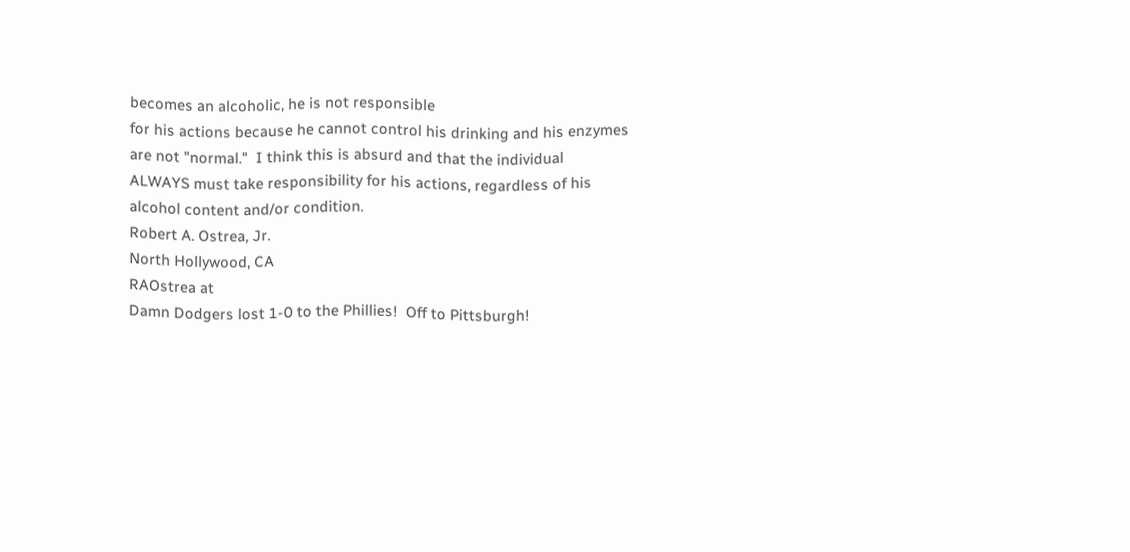becomes an alcoholic, he is not responsible
for his actions because he cannot control his drinking and his enzymes
are not "normal."  I think this is absurd and that the individual
ALWAYS must take responsibility for his actions, regardless of his
alcohol content and/or condition.
Robert A. Ostrea, Jr.
North Hollywood, CA
RAOstrea at
Damn Dodgers lost 1-0 to the Phillies!  Off to Pittsburgh!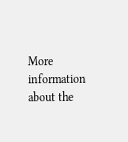More information about the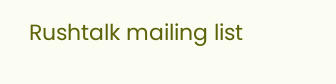Rushtalk mailing list